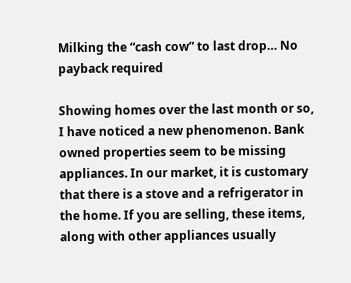Milking the “cash cow” to last drop… No payback required

Showing homes over the last month or so, I have noticed a new phenomenon. Bank owned properties seem to be missing appliances. In our market, it is customary that there is a stove and a refrigerator in the home. If you are selling, these items, along with other appliances usually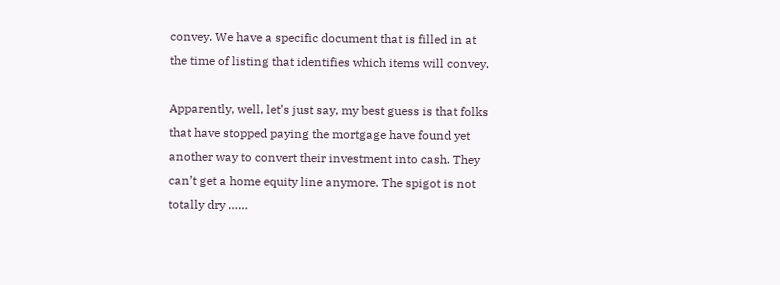convey. We have a specific document that is filled in at the time of listing that identifies which items will convey.

Apparently, well, let’s just say, my best guess is that folks that have stopped paying the mortgage have found yet another way to convert their investment into cash. They can’t get a home equity line anymore. The spigot is not totally dry ……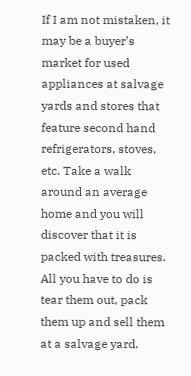If I am not mistaken, it may be a buyer’s market for used appliances at salvage yards and stores that feature second hand refrigerators, stoves, etc. Take a walk around an average home and you will discover that it is packed with treasures. All you have to do is tear them out, pack them up and sell them at a salvage yard.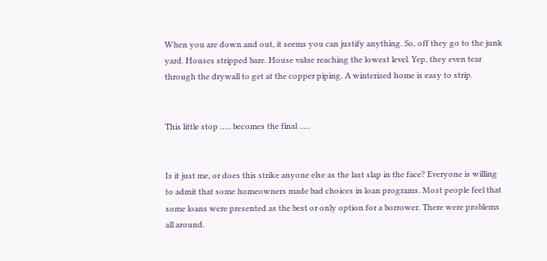When you are down and out, it seems you can justify anything. So, off they go to the junk yard. Houses stripped bare. House value reaching the lowest level. Yep, they even tear through the drywall to get at the copper piping. A winterized home is easy to strip.


This little stop ….. becomes the final …..


Is it just me, or does this strike anyone else as the last slap in the face? Everyone is willing to admit that some homeowners made bad choices in loan programs. Most people feel that some loans were presented as the best or only option for a borrower. There were problems all around.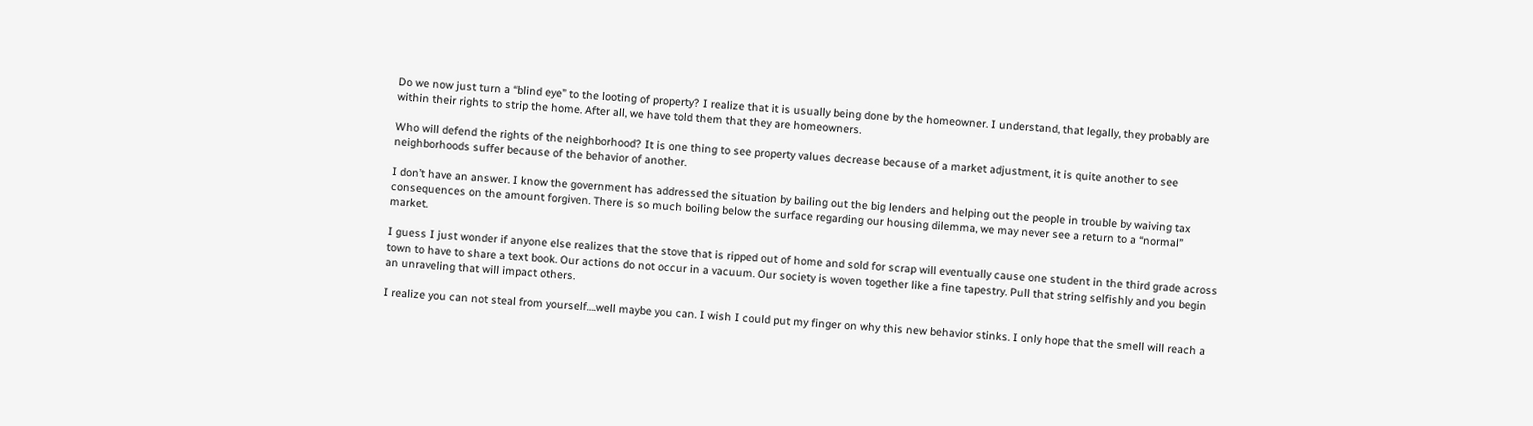Do we now just turn a “blind eye” to the looting of property? I realize that it is usually being done by the homeowner. I understand, that legally, they probably are within their rights to strip the home. After all, we have told them that they are homeowners.

Who will defend the rights of the neighborhood? It is one thing to see property values decrease because of a market adjustment, it is quite another to see neighborhoods suffer because of the behavior of another.

I don’t have an answer. I know the government has addressed the situation by bailing out the big lenders and helping out the people in trouble by waiving tax consequences on the amount forgiven. There is so much boiling below the surface regarding our housing dilemma, we may never see a return to a “normal” market.

I guess I just wonder if anyone else realizes that the stove that is ripped out of home and sold for scrap will eventually cause one student in the third grade across town to have to share a text book. Our actions do not occur in a vacuum. Our society is woven together like a fine tapestry. Pull that string selfishly and you begin an unraveling that will impact others.

I realize you can not steal from yourself….well maybe you can. I wish I could put my finger on why this new behavior stinks. I only hope that the smell will reach a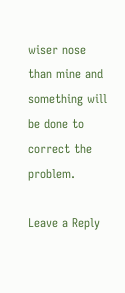wiser nose than mine and something will be done to correct the problem.

Leave a Reply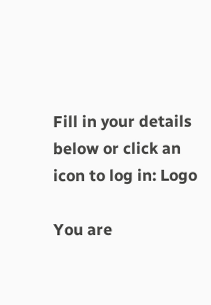Fill in your details below or click an icon to log in: Logo

You are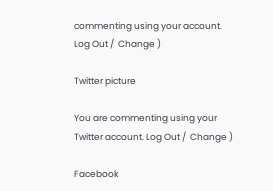commenting using your account. Log Out /  Change )

Twitter picture

You are commenting using your Twitter account. Log Out /  Change )

Facebook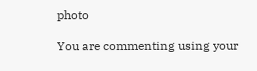photo

You are commenting using your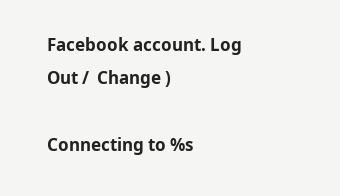Facebook account. Log Out /  Change )

Connecting to %s